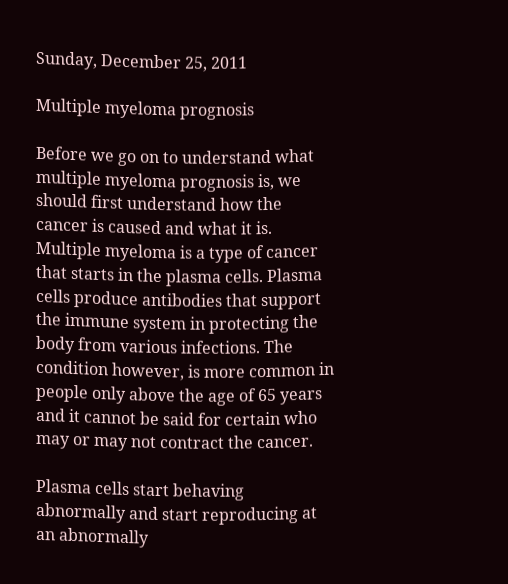Sunday, December 25, 2011

Multiple myeloma prognosis

Before we go on to understand what multiple myeloma prognosis is, we should first understand how the cancer is caused and what it is. Multiple myeloma is a type of cancer that starts in the plasma cells. Plasma cells produce antibodies that support the immune system in protecting the body from various infections. The condition however, is more common in people only above the age of 65 years and it cannot be said for certain who may or may not contract the cancer.

Plasma cells start behaving abnormally and start reproducing at an abnormally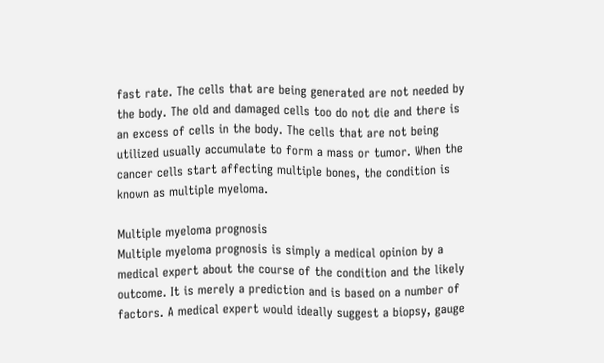fast rate. The cells that are being generated are not needed by the body. The old and damaged cells too do not die and there is an excess of cells in the body. The cells that are not being utilized usually accumulate to form a mass or tumor. When the cancer cells start affecting multiple bones, the condition is known as multiple myeloma.

Multiple myeloma prognosis
Multiple myeloma prognosis is simply a medical opinion by a medical expert about the course of the condition and the likely outcome. It is merely a prediction and is based on a number of factors. A medical expert would ideally suggest a biopsy, gauge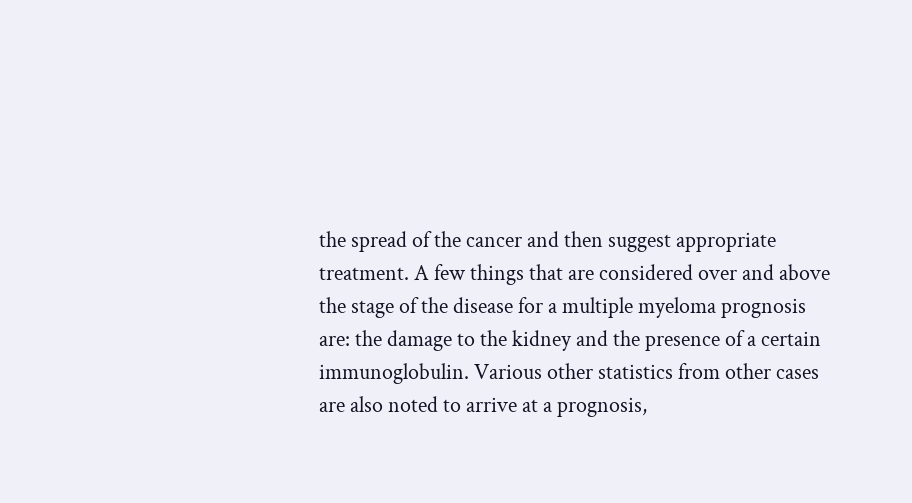the spread of the cancer and then suggest appropriate treatment. A few things that are considered over and above the stage of the disease for a multiple myeloma prognosis are: the damage to the kidney and the presence of a certain immunoglobulin. Various other statistics from other cases are also noted to arrive at a prognosis,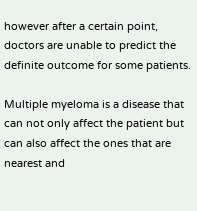however after a certain point, doctors are unable to predict the definite outcome for some patients.

Multiple myeloma is a disease that can not only affect the patient but can also affect the ones that are nearest and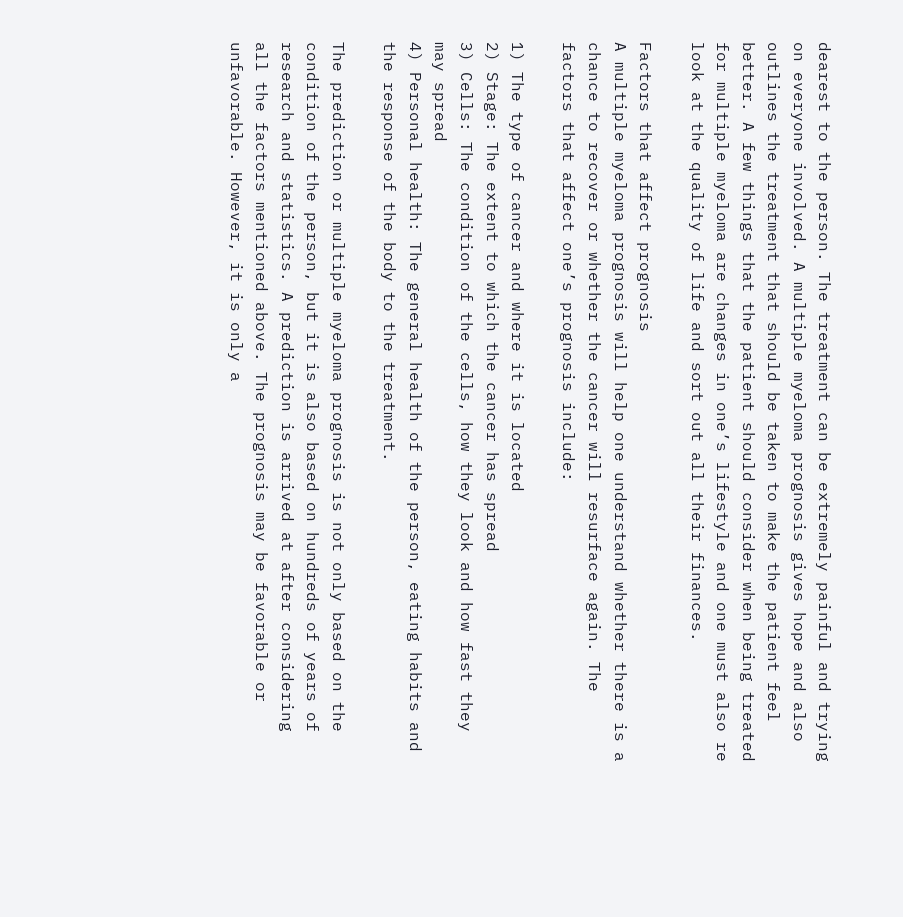dearest to the person. The treatment can be extremely painful and trying on everyone involved. A multiple myeloma prognosis gives hope and also outlines the treatment that should be taken to make the patient feel better. A few things that the patient should consider when being treated for multiple myeloma are changes in one’s lifestyle and one must also re look at the quality of life and sort out all their finances.

Factors that affect prognosis
A multiple myeloma prognosis will help one understand whether there is a chance to recover or whether the cancer will resurface again. The factors that affect one’s prognosis include:

1) The type of cancer and where it is located
2) Stage: The extent to which the cancer has spread
3) Cells: The condition of the cells, how they look and how fast they may spread
4) Personal health: The general health of the person, eating habits and the response of the body to the treatment.

The prediction or multiple myeloma prognosis is not only based on the condition of the person, but it is also based on hundreds of years of research and statistics. A prediction is arrived at after considering all the factors mentioned above. The prognosis may be favorable or unfavorable. However, it is only a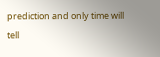prediction and only time will tell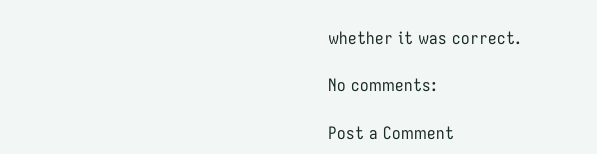whether it was correct.

No comments:

Post a Comment